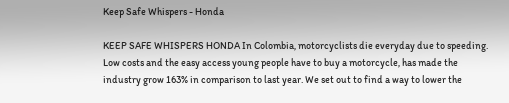Keep Safe Whispers - Honda

KEEP SAFE WHISPERS HONDA In Colombia, motorcyclists die everyday due to speeding. Low costs and the easy access young people have to buy a motorcycle, has made the industry grow 163% in comparison to last year. We set out to find a way to lower the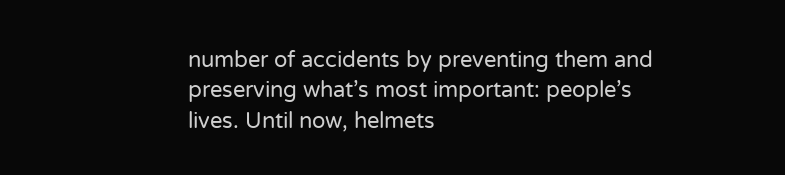number of accidents by preventing them and preserving what’s most important: people’s lives. Until now, helmets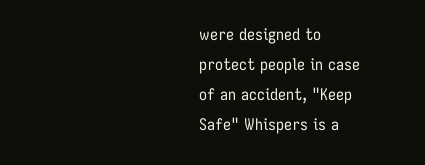were designed to protect people in case of an accident, "Keep Safe" Whispers is a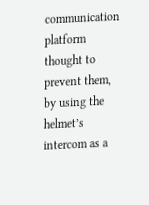communication platform thought to prevent them, by using the helmet’s intercom as a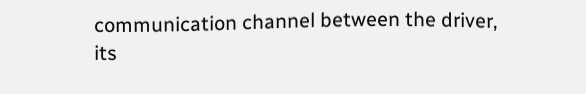communication channel between the driver, its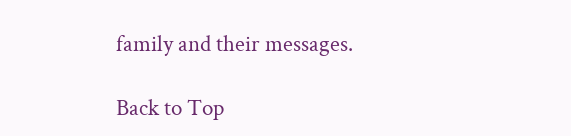family and their messages.

Back to Top